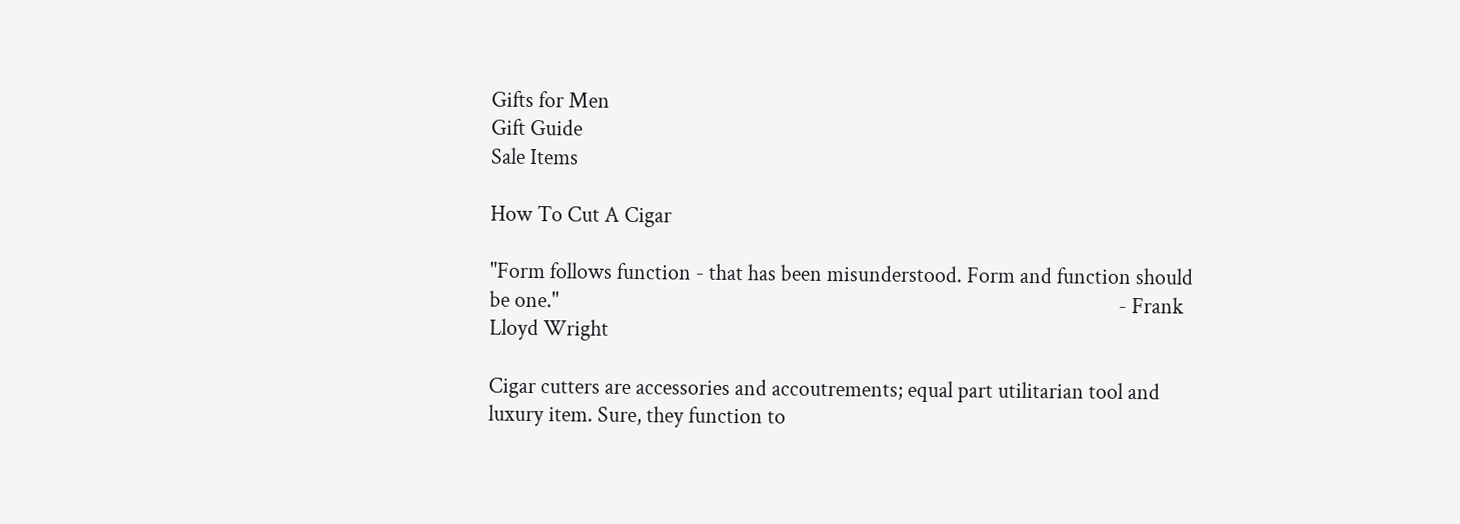Gifts for Men
Gift Guide
Sale Items

How To Cut A Cigar

"Form follows function - that has been misunderstood. Form and function should be one."                                                                                                                - Frank Lloyd Wright

Cigar cutters are accessories and accoutrements; equal part utilitarian tool and luxury item. Sure, they function to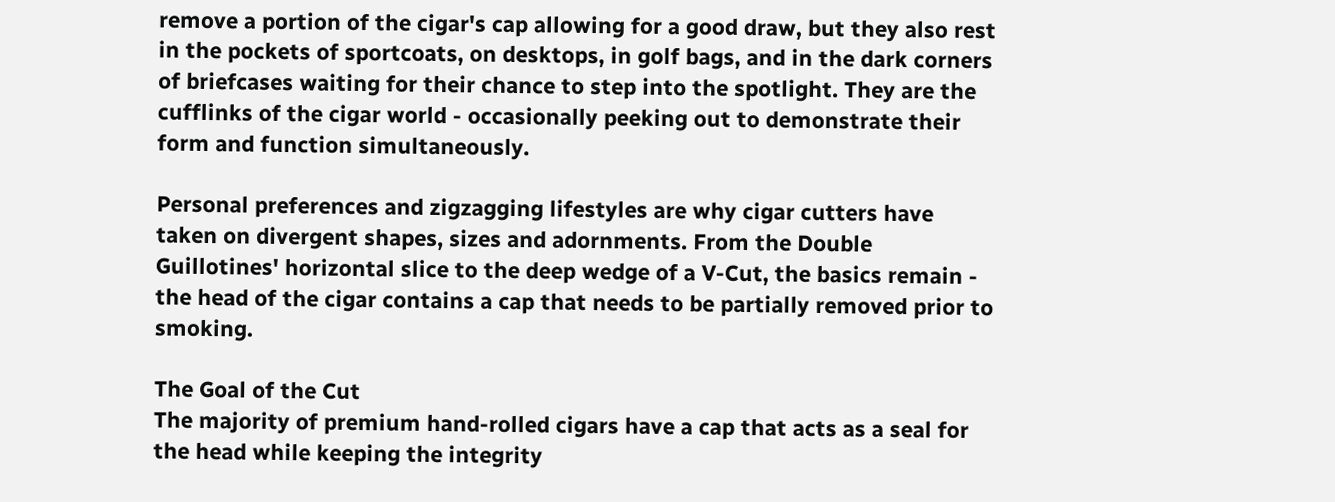remove a portion of the cigar's cap allowing for a good draw, but they also rest in the pockets of sportcoats, on desktops, in golf bags, and in the dark corners of briefcases waiting for their chance to step into the spotlight. They are the cufflinks of the cigar world - occasionally peeking out to demonstrate their form and function simultaneously.

Personal preferences and zigzagging lifestyles are why cigar cutters have taken on divergent shapes, sizes and adornments. From the Double Guillotines' horizontal slice to the deep wedge of a V-Cut, the basics remain - the head of the cigar contains a cap that needs to be partially removed prior to smoking.

The Goal of the Cut
The majority of premium hand-rolled cigars have a cap that acts as a seal for the head while keeping the integrity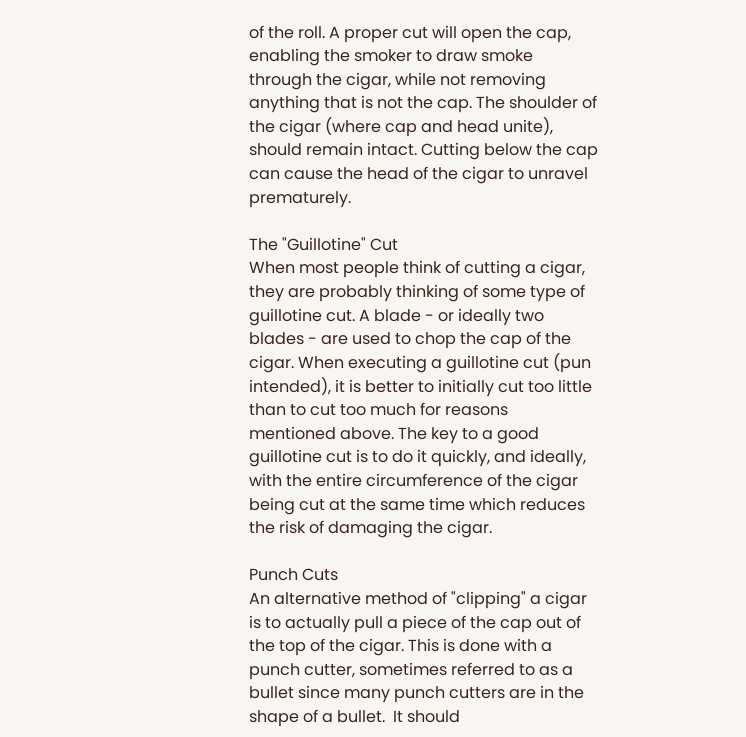of the roll. A proper cut will open the cap, enabling the smoker to draw smoke through the cigar, while not removing anything that is not the cap. The shoulder of the cigar (where cap and head unite), should remain intact. Cutting below the cap can cause the head of the cigar to unravel prematurely.

The "Guillotine" Cut
When most people think of cutting a cigar, they are probably thinking of some type of guillotine cut. A blade - or ideally two blades - are used to chop the cap of the cigar. When executing a guillotine cut (pun intended), it is better to initially cut too little than to cut too much for reasons mentioned above. The key to a good guillotine cut is to do it quickly, and ideally, with the entire circumference of the cigar being cut at the same time which reduces the risk of damaging the cigar.

Punch Cuts
An alternative method of "clipping" a cigar is to actually pull a piece of the cap out of the top of the cigar. This is done with a punch cutter, sometimes referred to as a bullet since many punch cutters are in the shape of a bullet.  It should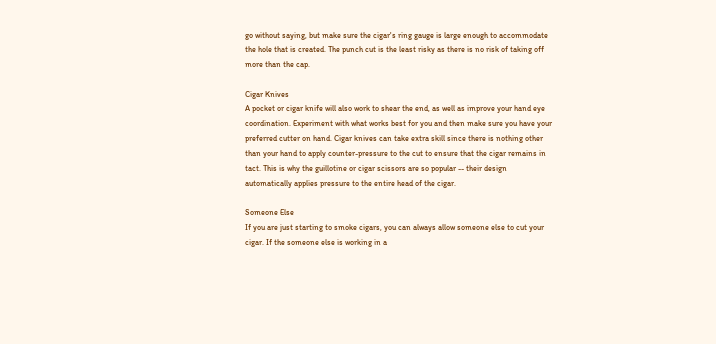go without saying, but make sure the cigar's ring gauge is large enough to accommodate the hole that is created. The punch cut is the least risky as there is no risk of taking off more than the cap.

Cigar Knives
A pocket or cigar knife will also work to shear the end, as well as improve your hand eye coordination. Experiment with what works best for you and then make sure you have your preferred cutter on hand. Cigar knives can take extra skill since there is nothing other than your hand to apply counter-pressure to the cut to ensure that the cigar remains in tact. This is why the guillotine or cigar scissors are so popular -- their design automatically applies pressure to the entire head of the cigar.

Someone Else
If you are just starting to smoke cigars, you can always allow someone else to cut your cigar. If the someone else is working in a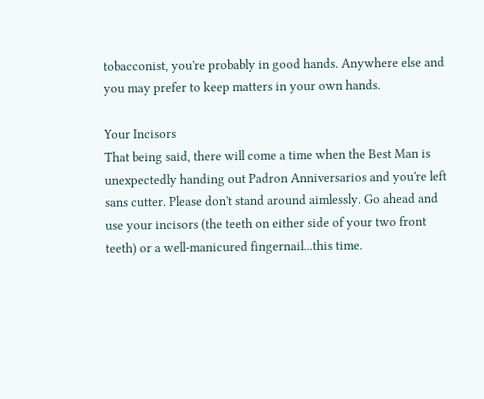tobacconist, you're probably in good hands. Anywhere else and you may prefer to keep matters in your own hands.

Your Incisors
That being said, there will come a time when the Best Man is unexpectedly handing out Padron Anniversarios and you're left sans cutter. Please don't stand around aimlessly. Go ahead and use your incisors (the teeth on either side of your two front teeth) or a well-manicured fingernail...this time.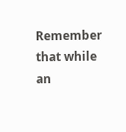Remember that while an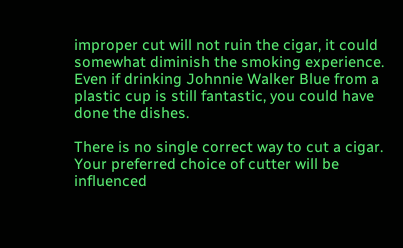improper cut will not ruin the cigar, it could somewhat diminish the smoking experience. Even if drinking Johnnie Walker Blue from a plastic cup is still fantastic, you could have done the dishes.

There is no single correct way to cut a cigar. Your preferred choice of cutter will be influenced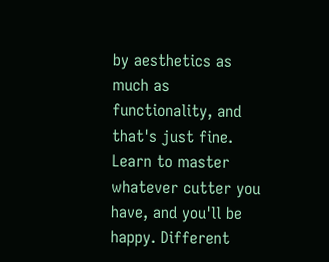by aesthetics as much as functionality, and that's just fine. Learn to master whatever cutter you have, and you'll be happy. Different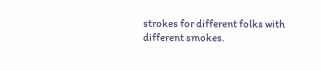strokes for different folks with different smokes.